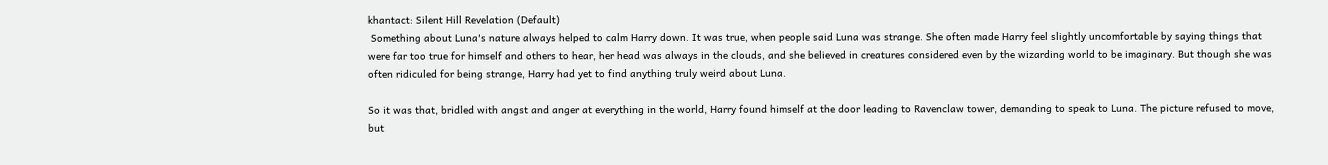khantact: Silent Hill Revelation (Default)
 Something about Luna's nature always helped to calm Harry down. It was true, when people said Luna was strange. She often made Harry feel slightly uncomfortable by saying things that were far too true for himself and others to hear, her head was always in the clouds, and she believed in creatures considered even by the wizarding world to be imaginary. But though she was often ridiculed for being strange, Harry had yet to find anything truly weird about Luna.

So it was that, bridled with angst and anger at everything in the world, Harry found himself at the door leading to Ravenclaw tower, demanding to speak to Luna. The picture refused to move, but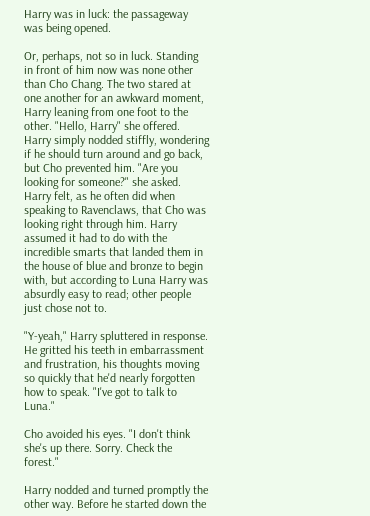Harry was in luck: the passageway was being opened.

Or, perhaps, not so in luck. Standing in front of him now was none other than Cho Chang. The two stared at one another for an awkward moment, Harry leaning from one foot to the other. "Hello, Harry" she offered. Harry simply nodded stiffly, wondering if he should turn around and go back, but Cho prevented him. "Are you looking for someone?" she asked. Harry felt, as he often did when speaking to Ravenclaws, that Cho was looking right through him. Harry assumed it had to do with the incredible smarts that landed them in the house of blue and bronze to begin with, but according to Luna Harry was absurdly easy to read; other people just chose not to.

"Y-yeah," Harry spluttered in response. He gritted his teeth in embarrassment and frustration, his thoughts moving so quickly that he'd nearly forgotten how to speak. "I've got to talk to Luna."

Cho avoided his eyes. "I don't think she's up there. Sorry. Check the forest."

Harry nodded and turned promptly the other way. Before he started down the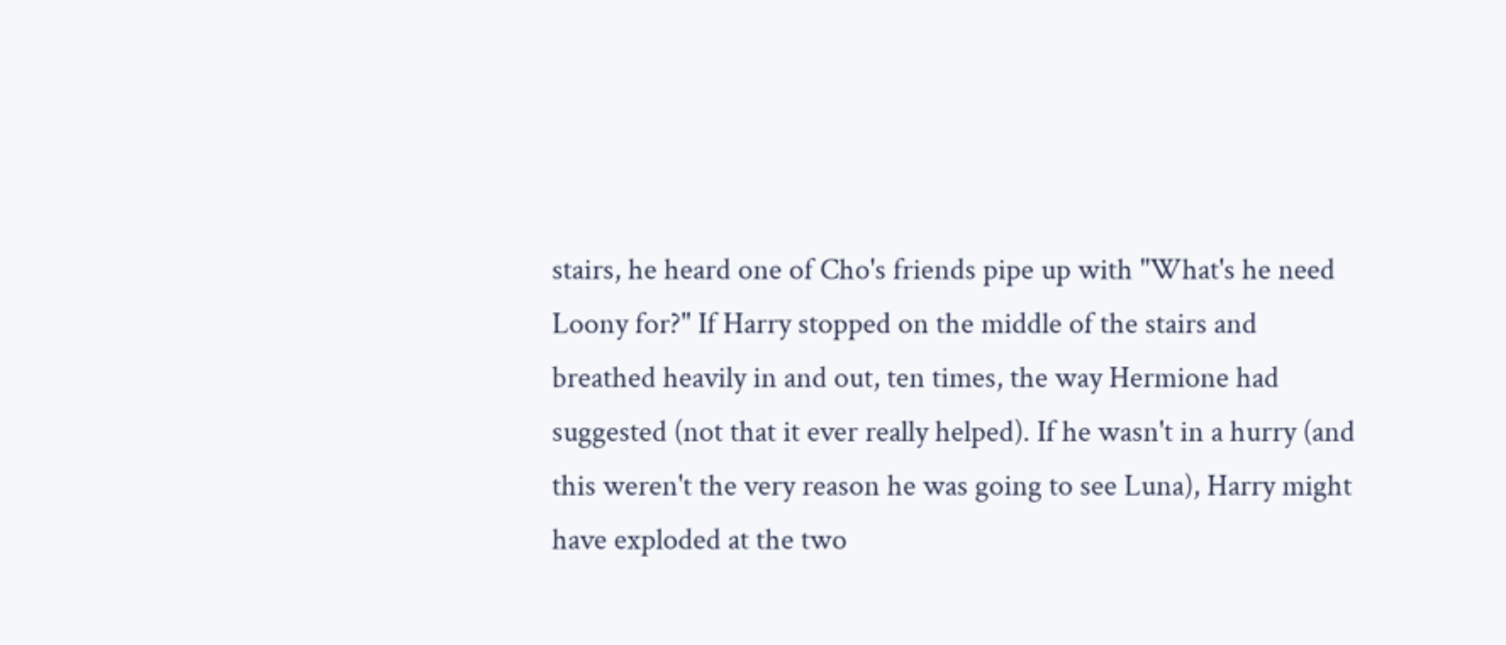stairs, he heard one of Cho's friends pipe up with "What's he need Loony for?" If Harry stopped on the middle of the stairs and breathed heavily in and out, ten times, the way Hermione had suggested (not that it ever really helped). If he wasn't in a hurry (and this weren't the very reason he was going to see Luna), Harry might have exploded at the two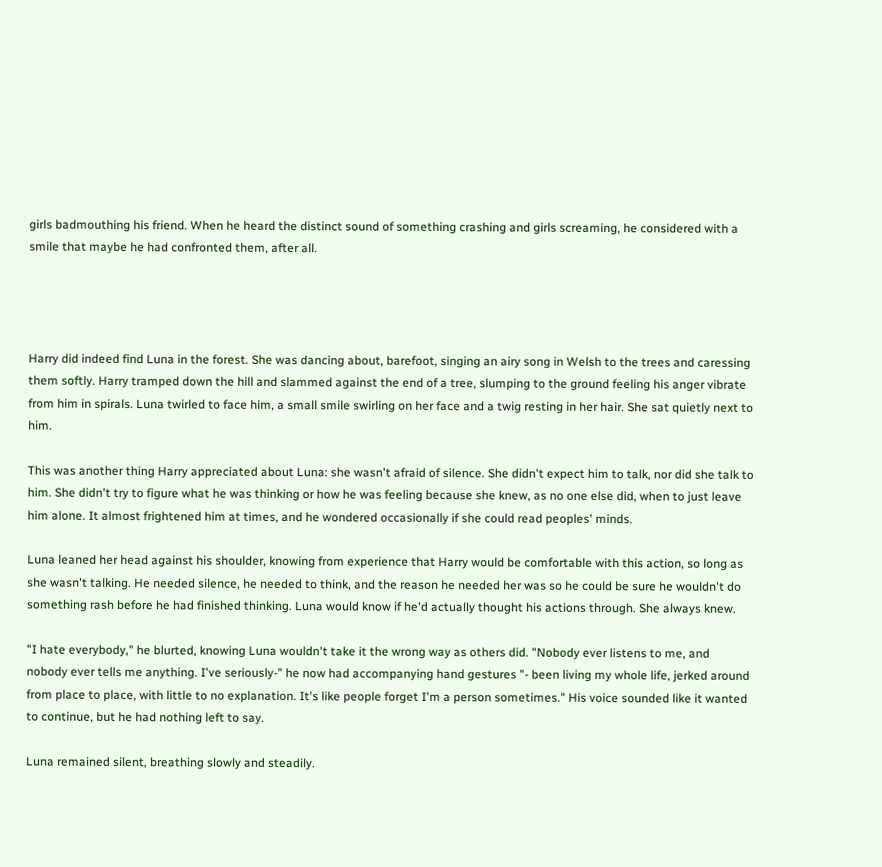girls badmouthing his friend. When he heard the distinct sound of something crashing and girls screaming, he considered with a smile that maybe he had confronted them, after all.




Harry did indeed find Luna in the forest. She was dancing about, barefoot, singing an airy song in Welsh to the trees and caressing them softly. Harry tramped down the hill and slammed against the end of a tree, slumping to the ground feeling his anger vibrate from him in spirals. Luna twirled to face him, a small smile swirling on her face and a twig resting in her hair. She sat quietly next to him.

This was another thing Harry appreciated about Luna: she wasn't afraid of silence. She didn't expect him to talk, nor did she talk to him. She didn't try to figure what he was thinking or how he was feeling because she knew, as no one else did, when to just leave him alone. It almost frightened him at times, and he wondered occasionally if she could read peoples' minds.

Luna leaned her head against his shoulder, knowing from experience that Harry would be comfortable with this action, so long as she wasn't talking. He needed silence, he needed to think, and the reason he needed her was so he could be sure he wouldn't do something rash before he had finished thinking. Luna would know if he'd actually thought his actions through. She always knew.

"I hate everybody," he blurted, knowing Luna wouldn't take it the wrong way as others did. "Nobody ever listens to me, and nobody ever tells me anything. I've seriously-" he now had accompanying hand gestures "- been living my whole life, jerked around from place to place, with little to no explanation. It's like people forget I'm a person sometimes." His voice sounded like it wanted to continue, but he had nothing left to say.

Luna remained silent, breathing slowly and steadily.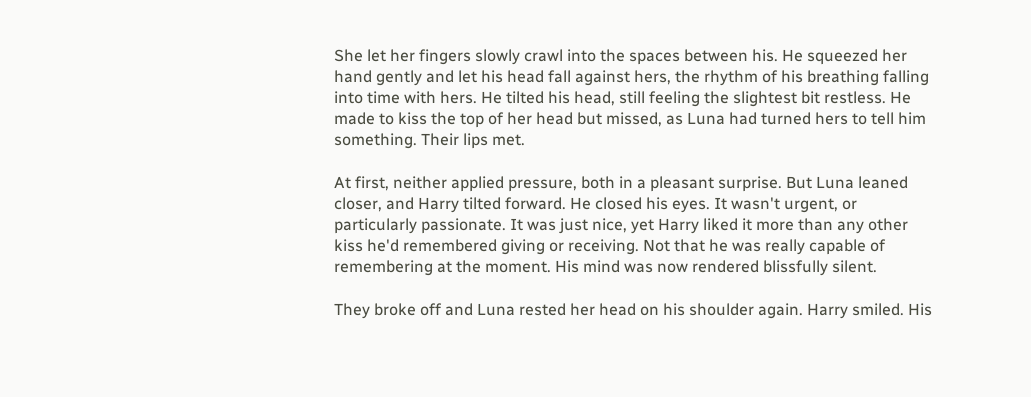She let her fingers slowly crawl into the spaces between his. He squeezed her hand gently and let his head fall against hers, the rhythm of his breathing falling into time with hers. He tilted his head, still feeling the slightest bit restless. He made to kiss the top of her head but missed, as Luna had turned hers to tell him something. Their lips met.

At first, neither applied pressure, both in a pleasant surprise. But Luna leaned closer, and Harry tilted forward. He closed his eyes. It wasn't urgent, or particularly passionate. It was just nice, yet Harry liked it more than any other kiss he'd remembered giving or receiving. Not that he was really capable of remembering at the moment. His mind was now rendered blissfully silent.

They broke off and Luna rested her head on his shoulder again. Harry smiled. His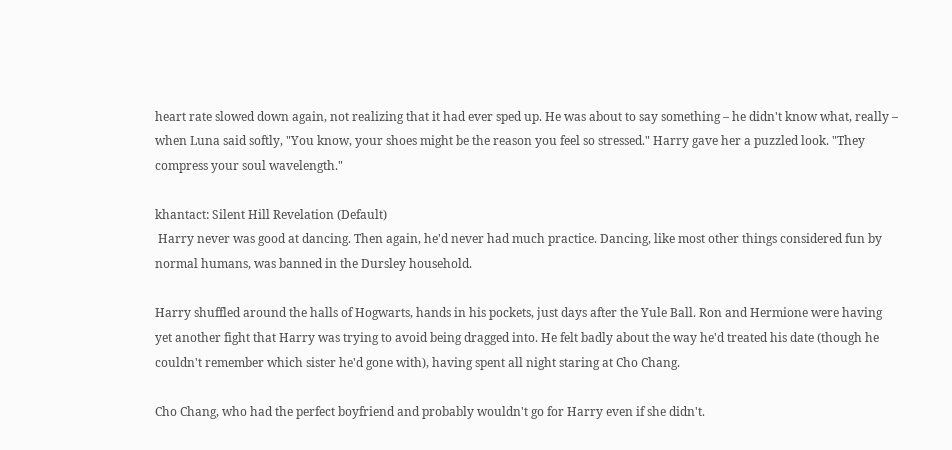heart rate slowed down again, not realizing that it had ever sped up. He was about to say something – he didn't know what, really – when Luna said softly, "You know, your shoes might be the reason you feel so stressed." Harry gave her a puzzled look. "They compress your soul wavelength."

khantact: Silent Hill Revelation (Default)
 Harry never was good at dancing. Then again, he'd never had much practice. Dancing, like most other things considered fun by normal humans, was banned in the Dursley household.

Harry shuffled around the halls of Hogwarts, hands in his pockets, just days after the Yule Ball. Ron and Hermione were having yet another fight that Harry was trying to avoid being dragged into. He felt badly about the way he'd treated his date (though he couldn't remember which sister he'd gone with), having spent all night staring at Cho Chang.

Cho Chang, who had the perfect boyfriend and probably wouldn't go for Harry even if she didn't.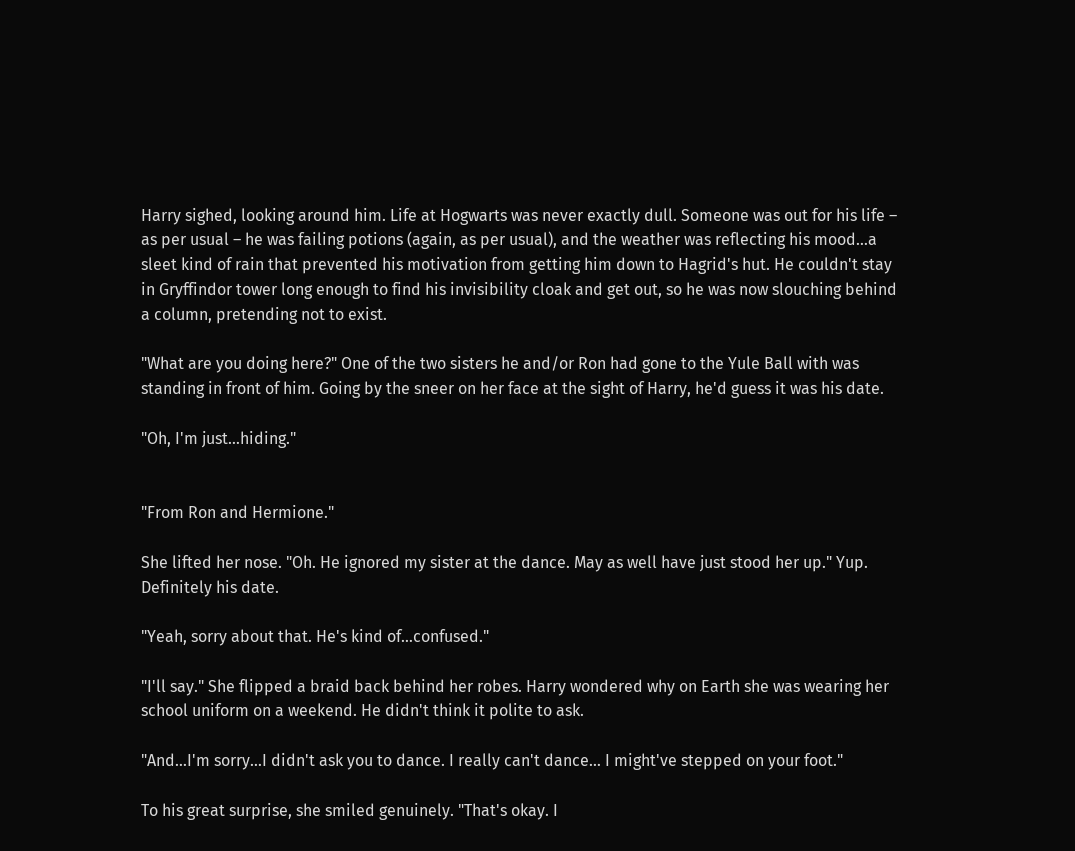Harry sighed, looking around him. Life at Hogwarts was never exactly dull. Someone was out for his life – as per usual – he was failing potions (again, as per usual), and the weather was reflecting his mood…a sleet kind of rain that prevented his motivation from getting him down to Hagrid's hut. He couldn't stay in Gryffindor tower long enough to find his invisibility cloak and get out, so he was now slouching behind a column, pretending not to exist.

"What are you doing here?" One of the two sisters he and/or Ron had gone to the Yule Ball with was standing in front of him. Going by the sneer on her face at the sight of Harry, he'd guess it was his date.

"Oh, I'm just…hiding."


"From Ron and Hermione."

She lifted her nose. "Oh. He ignored my sister at the dance. May as well have just stood her up." Yup. Definitely his date.

"Yeah, sorry about that. He's kind of…confused."

"I'll say." She flipped a braid back behind her robes. Harry wondered why on Earth she was wearing her school uniform on a weekend. He didn't think it polite to ask.

"And…I'm sorry…I didn't ask you to dance. I really can't dance… I might've stepped on your foot."

To his great surprise, she smiled genuinely. "That's okay. I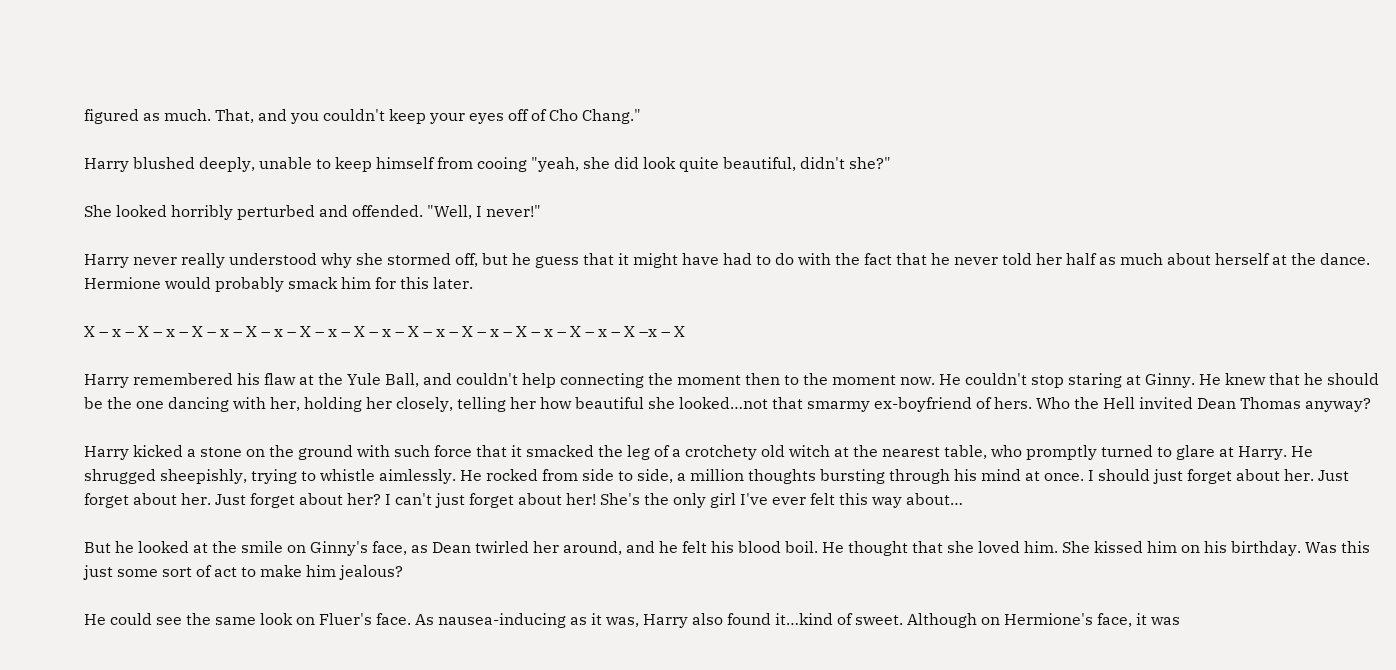figured as much. That, and you couldn't keep your eyes off of Cho Chang."

Harry blushed deeply, unable to keep himself from cooing "yeah, she did look quite beautiful, didn't she?"

She looked horribly perturbed and offended. "Well, I never!"

Harry never really understood why she stormed off, but he guess that it might have had to do with the fact that he never told her half as much about herself at the dance. Hermione would probably smack him for this later.

X – x – X – x – X – x – X – x – X – x – X – x – X – x – X – x – X – x – X – x – X –x – X

Harry remembered his flaw at the Yule Ball, and couldn't help connecting the moment then to the moment now. He couldn't stop staring at Ginny. He knew that he should be the one dancing with her, holding her closely, telling her how beautiful she looked…not that smarmy ex-boyfriend of hers. Who the Hell invited Dean Thomas anyway?

Harry kicked a stone on the ground with such force that it smacked the leg of a crotchety old witch at the nearest table, who promptly turned to glare at Harry. He shrugged sheepishly, trying to whistle aimlessly. He rocked from side to side, a million thoughts bursting through his mind at once. I should just forget about her. Just forget about her. Just forget about her? I can't just forget about her! She's the only girl I've ever felt this way about…

But he looked at the smile on Ginny's face, as Dean twirled her around, and he felt his blood boil. He thought that she loved him. She kissed him on his birthday. Was this just some sort of act to make him jealous?

He could see the same look on Fluer's face. As nausea-inducing as it was, Harry also found it…kind of sweet. Although on Hermione's face, it was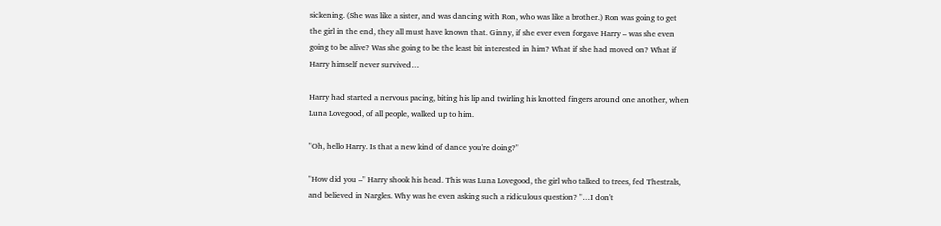sickening. (She was like a sister, and was dancing with Ron, who was like a brother.) Ron was going to get the girl in the end, they all must have known that. Ginny, if she ever even forgave Harry – was she even going to be alive? Was she going to be the least bit interested in him? What if she had moved on? What if Harry himself never survived…

Harry had started a nervous pacing, biting his lip and twirling his knotted fingers around one another, when Luna Lovegood, of all people, walked up to him.

"Oh, hello Harry. Is that a new kind of dance you're doing?"

"How did you –" Harry shook his head. This was Luna Lovegood, the girl who talked to trees, fed Thestrals, and believed in Nargles. Why was he even asking such a ridiculous question? "…I don't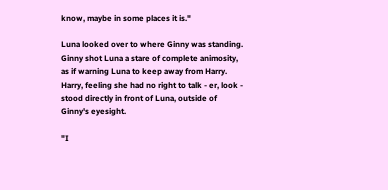know, maybe in some places it is."

Luna looked over to where Ginny was standing. Ginny shot Luna a stare of complete animosity, as if warning Luna to keep away from Harry. Harry, feeling she had no right to talk - er, look - stood directly in front of Luna, outside of Ginny's eyesight.

"I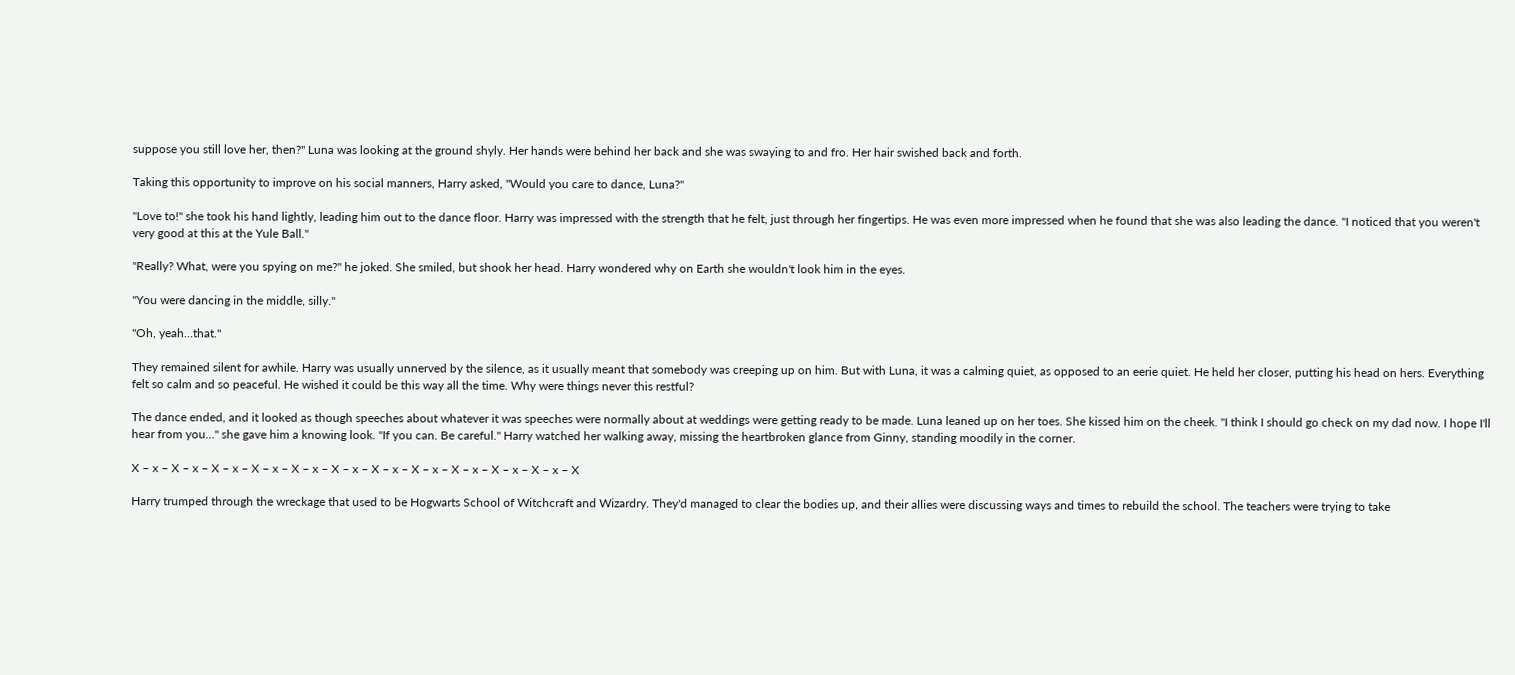suppose you still love her, then?" Luna was looking at the ground shyly. Her hands were behind her back and she was swaying to and fro. Her hair swished back and forth.

Taking this opportunity to improve on his social manners, Harry asked, "Would you care to dance, Luna?"

"Love to!" she took his hand lightly, leading him out to the dance floor. Harry was impressed with the strength that he felt, just through her fingertips. He was even more impressed when he found that she was also leading the dance. "I noticed that you weren't very good at this at the Yule Ball."

"Really? What, were you spying on me?" he joked. She smiled, but shook her head. Harry wondered why on Earth she wouldn't look him in the eyes.

"You were dancing in the middle, silly."

"Oh, yeah…that."

They remained silent for awhile. Harry was usually unnerved by the silence, as it usually meant that somebody was creeping up on him. But with Luna, it was a calming quiet, as opposed to an eerie quiet. He held her closer, putting his head on hers. Everything felt so calm and so peaceful. He wished it could be this way all the time. Why were things never this restful?

The dance ended, and it looked as though speeches about whatever it was speeches were normally about at weddings were getting ready to be made. Luna leaned up on her toes. She kissed him on the cheek. "I think I should go check on my dad now. I hope I'll hear from you…" she gave him a knowing look. "If you can. Be careful." Harry watched her walking away, missing the heartbroken glance from Ginny, standing moodily in the corner.

X – x – X – x – X – x – X – x – X – x – X – x – X – x – X – x – X – x – X – x – X – x – X

Harry trumped through the wreckage that used to be Hogwarts School of Witchcraft and Wizardry. They'd managed to clear the bodies up, and their allies were discussing ways and times to rebuild the school. The teachers were trying to take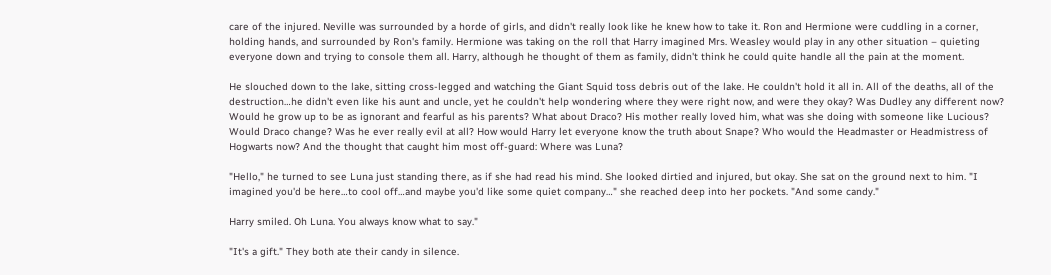care of the injured. Neville was surrounded by a horde of girls, and didn't really look like he knew how to take it. Ron and Hermione were cuddling in a corner, holding hands, and surrounded by Ron's family. Hermione was taking on the roll that Harry imagined Mrs. Weasley would play in any other situation – quieting everyone down and trying to console them all. Harry, although he thought of them as family, didn't think he could quite handle all the pain at the moment.

He slouched down to the lake, sitting cross-legged and watching the Giant Squid toss debris out of the lake. He couldn't hold it all in. All of the deaths, all of the destruction…he didn't even like his aunt and uncle, yet he couldn't help wondering where they were right now, and were they okay? Was Dudley any different now? Would he grow up to be as ignorant and fearful as his parents? What about Draco? His mother really loved him, what was she doing with someone like Lucious? Would Draco change? Was he ever really evil at all? How would Harry let everyone know the truth about Snape? Who would the Headmaster or Headmistress of Hogwarts now? And the thought that caught him most off-guard: Where was Luna?

"Hello," he turned to see Luna just standing there, as if she had read his mind. She looked dirtied and injured, but okay. She sat on the ground next to him. "I imagined you'd be here…to cool off…and maybe you'd like some quiet company…" she reached deep into her pockets. "And some candy."

Harry smiled. Oh Luna. You always know what to say."

"It's a gift." They both ate their candy in silence.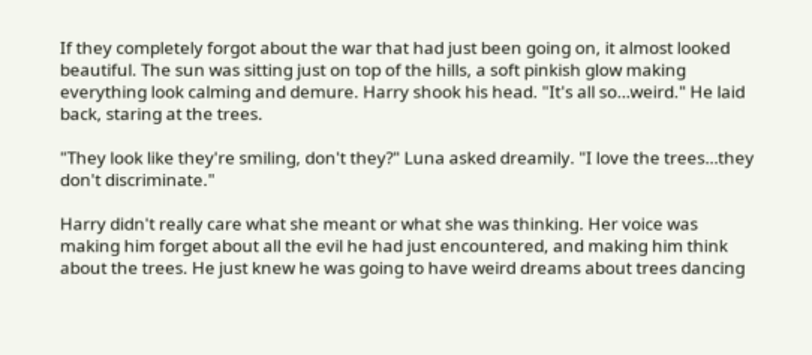If they completely forgot about the war that had just been going on, it almost looked beautiful. The sun was sitting just on top of the hills, a soft pinkish glow making everything look calming and demure. Harry shook his head. "It's all so…weird." He laid back, staring at the trees.

"They look like they're smiling, don't they?" Luna asked dreamily. "I love the trees…they don't discriminate."

Harry didn't really care what she meant or what she was thinking. Her voice was making him forget about all the evil he had just encountered, and making him think about the trees. He just knew he was going to have weird dreams about trees dancing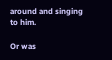around and singing to him.

Or was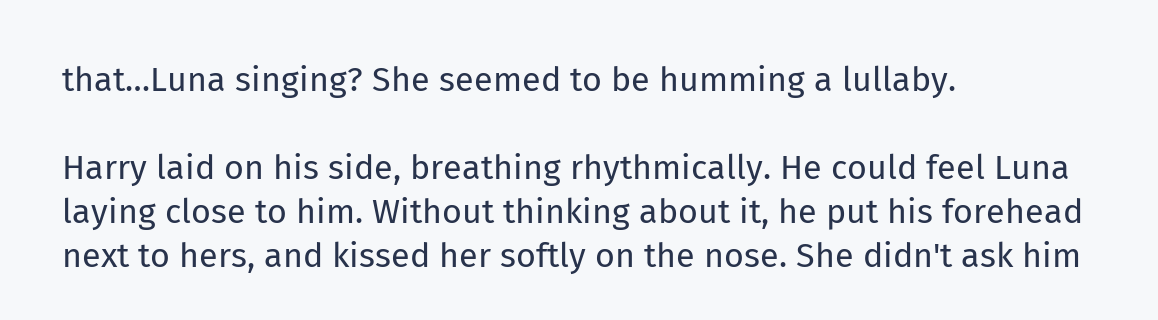that…Luna singing? She seemed to be humming a lullaby.

Harry laid on his side, breathing rhythmically. He could feel Luna laying close to him. Without thinking about it, he put his forehead next to hers, and kissed her softly on the nose. She didn't ask him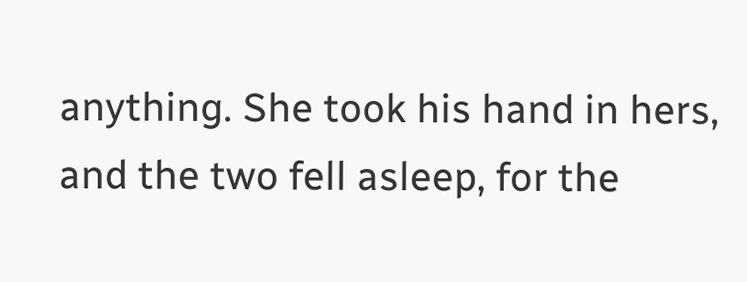anything. She took his hand in hers, and the two fell asleep, for the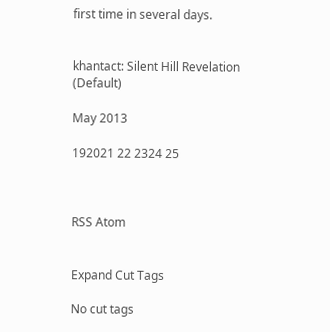first time in several days.


khantact: Silent Hill Revelation (Default)

May 2013

192021 22 2324 25



RSS Atom


Expand Cut Tags

No cut tags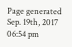Page generated Sep. 19th, 2017 06:54 pm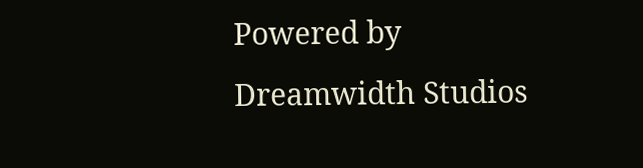Powered by Dreamwidth Studios